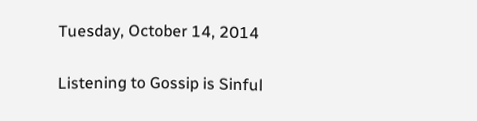Tuesday, October 14, 2014

Listening to Gossip is Sinful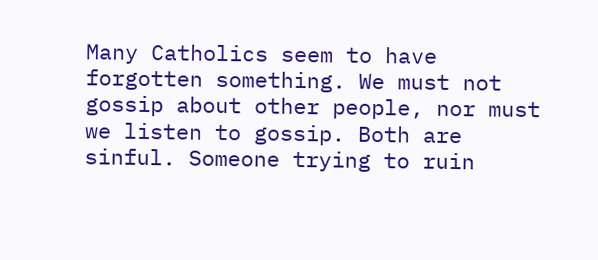Many Catholics seem to have forgotten something. We must not gossip about other people, nor must we listen to gossip. Both are sinful. Someone trying to ruin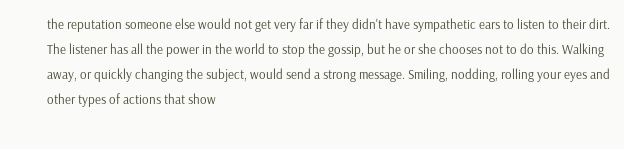the reputation someone else would not get very far if they didn't have sympathetic ears to listen to their dirt. The listener has all the power in the world to stop the gossip, but he or she chooses not to do this. Walking away, or quickly changing the subject, would send a strong message. Smiling, nodding, rolling your eyes and other types of actions that show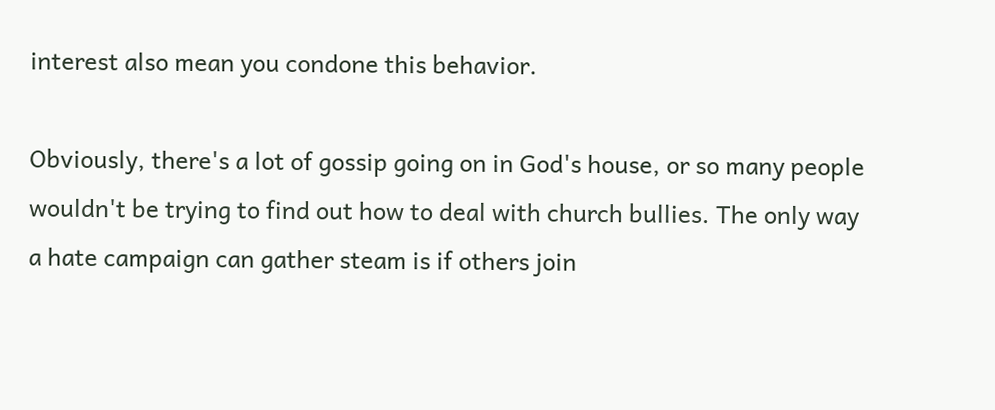interest also mean you condone this behavior.

Obviously, there's a lot of gossip going on in God's house, or so many people wouldn't be trying to find out how to deal with church bullies. The only way a hate campaign can gather steam is if others join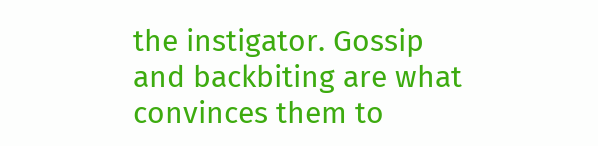the instigator. Gossip and backbiting are what convinces them to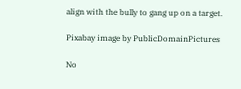align with the bully to gang up on a target.

Pixabay image by PublicDomainPictures

No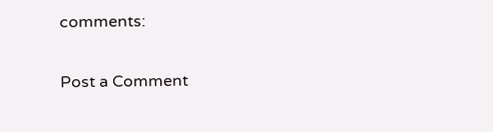comments:

Post a Comment